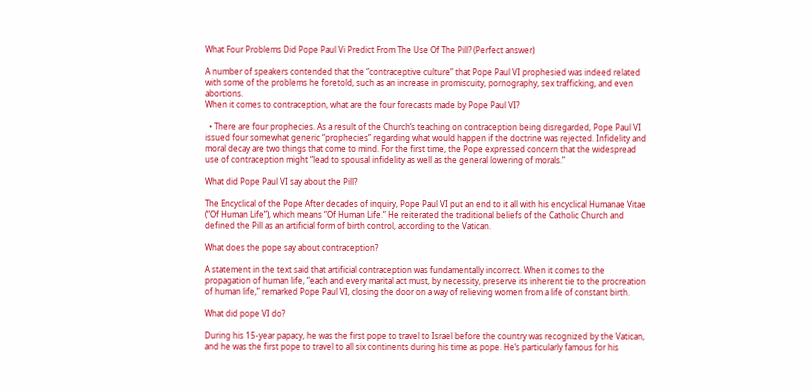What Four Problems Did Pope Paul Vi Predict From The Use Of The Pill? (Perfect answer)

A number of speakers contended that the “contraceptive culture” that Pope Paul VI prophesied was indeed related with some of the problems he foretold, such as an increase in promiscuity, pornography, sex trafficking, and even abortions.
When it comes to contraception, what are the four forecasts made by Pope Paul VI?

  • There are four prophecies. As a result of the Church’s teaching on contraception being disregarded, Pope Paul VI issued four somewhat generic “prophecies” regarding what would happen if the doctrine was rejected. Infidelity and moral decay are two things that come to mind. For the first time, the Pope expressed concern that the widespread use of contraception might “lead to spousal infidelity as well as the general lowering of morals.”

What did Pope Paul VI say about the Pill?

The Encyclical of the Pope After decades of inquiry, Pope Paul VI put an end to it all with his encyclical Humanae Vitae (“Of Human Life”), which means “Of Human Life.” He reiterated the traditional beliefs of the Catholic Church and defined the Pill as an artificial form of birth control, according to the Vatican.

What does the pope say about contraception?

A statement in the text said that artificial contraception was fundamentally incorrect. When it comes to the propagation of human life, “each and every marital act must, by necessity, preserve its inherent tie to the procreation of human life,” remarked Pope Paul VI, closing the door on a way of relieving women from a life of constant birth.

What did pope VI do?

During his 15-year papacy, he was the first pope to travel to Israel before the country was recognized by the Vatican, and he was the first pope to travel to all six continents during his time as pope. He’s particularly famous for his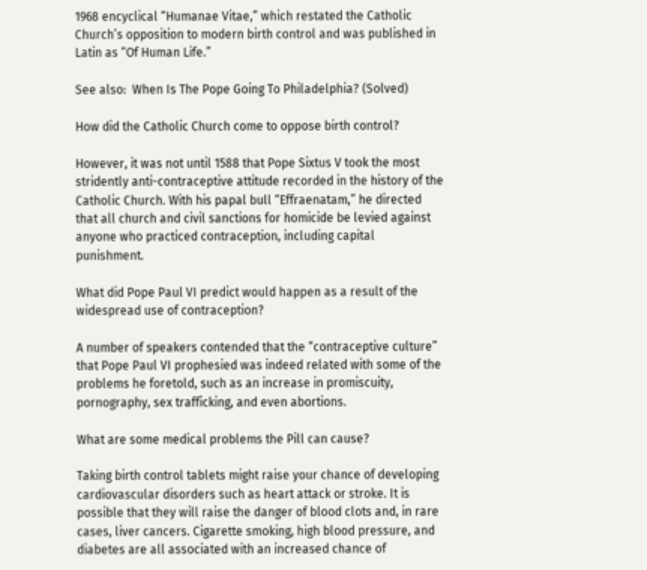1968 encyclical “Humanae Vitae,” which restated the Catholic Church’s opposition to modern birth control and was published in Latin as “Of Human Life.”

See also:  When Is The Pope Going To Philadelphia? (Solved)

How did the Catholic Church come to oppose birth control?

However, it was not until 1588 that Pope Sixtus V took the most stridently anti-contraceptive attitude recorded in the history of the Catholic Church. With his papal bull “Effraenatam,” he directed that all church and civil sanctions for homicide be levied against anyone who practiced contraception, including capital punishment.

What did Pope Paul VI predict would happen as a result of the widespread use of contraception?

A number of speakers contended that the “contraceptive culture” that Pope Paul VI prophesied was indeed related with some of the problems he foretold, such as an increase in promiscuity, pornography, sex trafficking, and even abortions.

What are some medical problems the Pill can cause?

Taking birth control tablets might raise your chance of developing cardiovascular disorders such as heart attack or stroke. It is possible that they will raise the danger of blood clots and, in rare cases, liver cancers. Cigarette smoking, high blood pressure, and diabetes are all associated with an increased chance of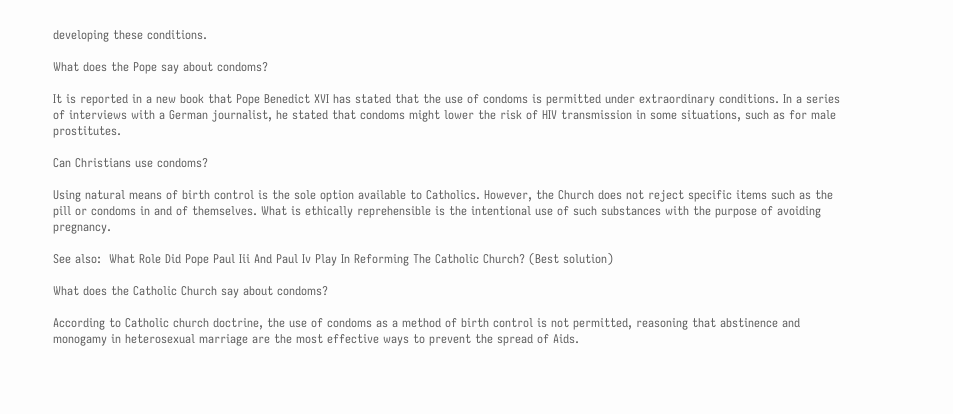developing these conditions.

What does the Pope say about condoms?

It is reported in a new book that Pope Benedict XVI has stated that the use of condoms is permitted under extraordinary conditions. In a series of interviews with a German journalist, he stated that condoms might lower the risk of HIV transmission in some situations, such as for male prostitutes.

Can Christians use condoms?

Using natural means of birth control is the sole option available to Catholics. However, the Church does not reject specific items such as the pill or condoms in and of themselves. What is ethically reprehensible is the intentional use of such substances with the purpose of avoiding pregnancy.

See also:  What Role Did Pope Paul Iii And Paul Iv Play In Reforming The Catholic Church? (Best solution)

What does the Catholic Church say about condoms?

According to Catholic church doctrine, the use of condoms as a method of birth control is not permitted, reasoning that abstinence and monogamy in heterosexual marriage are the most effective ways to prevent the spread of Aids.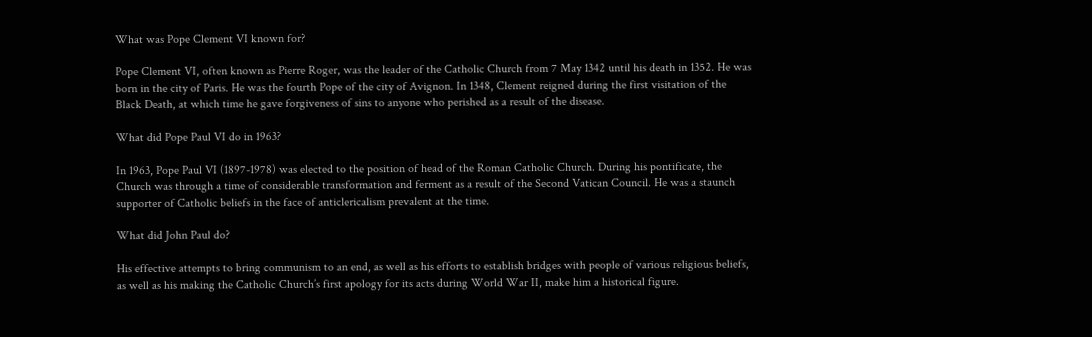What was Pope Clement VI known for?

Pope Clement VI, often known as Pierre Roger, was the leader of the Catholic Church from 7 May 1342 until his death in 1352. He was born in the city of Paris. He was the fourth Pope of the city of Avignon. In 1348, Clement reigned during the first visitation of the Black Death, at which time he gave forgiveness of sins to anyone who perished as a result of the disease.

What did Pope Paul VI do in 1963?

In 1963, Pope Paul VI (1897-1978) was elected to the position of head of the Roman Catholic Church. During his pontificate, the Church was through a time of considerable transformation and ferment as a result of the Second Vatican Council. He was a staunch supporter of Catholic beliefs in the face of anticlericalism prevalent at the time.

What did John Paul do?

His effective attempts to bring communism to an end, as well as his efforts to establish bridges with people of various religious beliefs, as well as his making the Catholic Church’s first apology for its acts during World War II, make him a historical figure.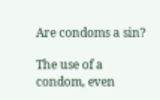Are condoms a sin?

The use of a condom, even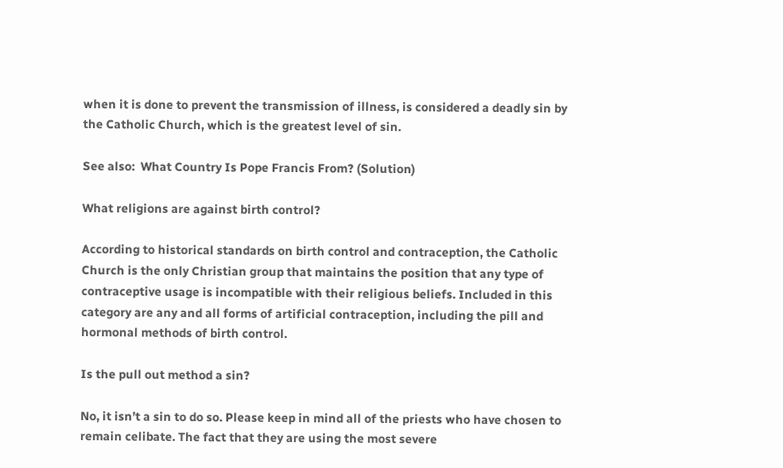when it is done to prevent the transmission of illness, is considered a deadly sin by the Catholic Church, which is the greatest level of sin.

See also:  What Country Is Pope Francis From? (Solution)

What religions are against birth control?

According to historical standards on birth control and contraception, the Catholic Church is the only Christian group that maintains the position that any type of contraceptive usage is incompatible with their religious beliefs. Included in this category are any and all forms of artificial contraception, including the pill and hormonal methods of birth control.

Is the pull out method a sin?

No, it isn’t a sin to do so. Please keep in mind all of the priests who have chosen to remain celibate. The fact that they are using the most severe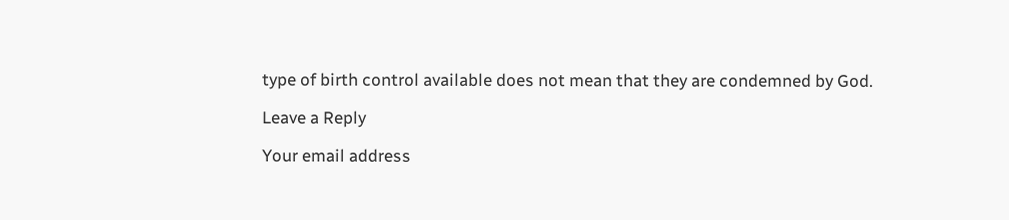type of birth control available does not mean that they are condemned by God.

Leave a Reply

Your email address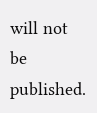will not be published.